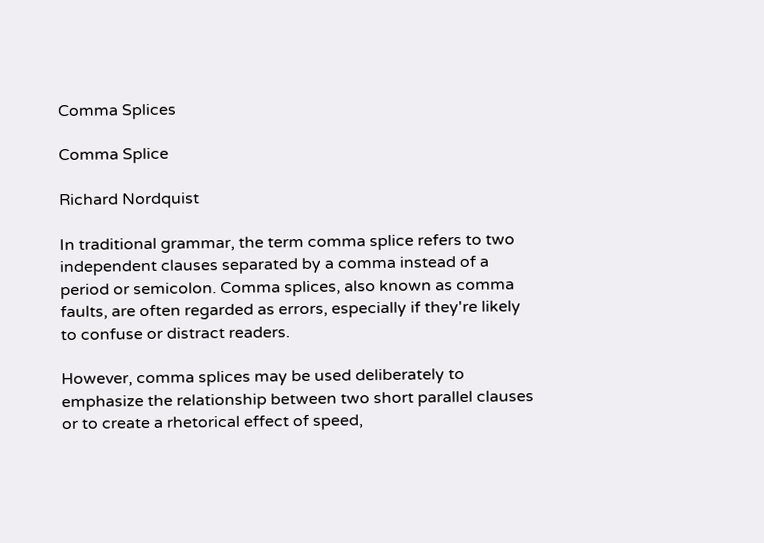Comma Splices

Comma Splice

Richard Nordquist

In traditional grammar, the term comma splice refers to two independent clauses separated by a comma instead of a period or semicolon. Comma splices, also known as comma faults, are often regarded as errors, especially if they're likely to confuse or distract readers.

However, comma splices may be used deliberately to emphasize the relationship between two short parallel clauses or to create a rhetorical effect of speed,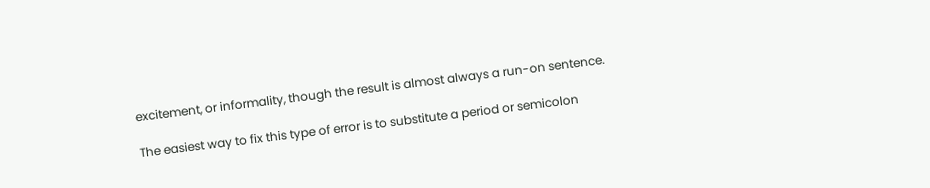excitement, or informality, though the result is almost always a run-on sentence.

The easiest way to fix this type of error is to substitute a period or semicolon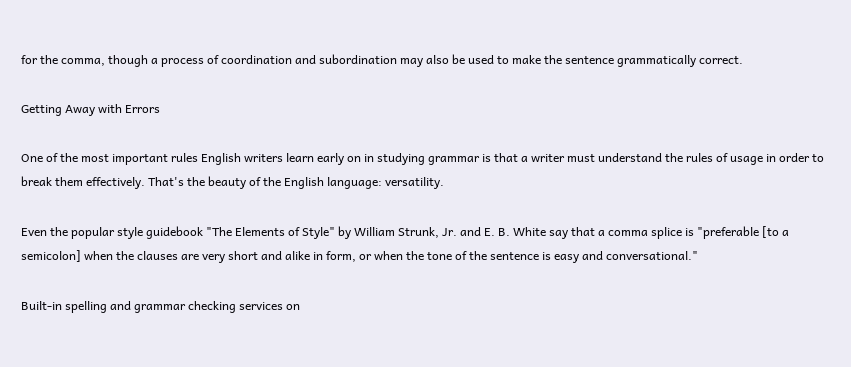for the comma, though a process of coordination and subordination may also be used to make the sentence grammatically correct.

Getting Away with Errors

One of the most important rules English writers learn early on in studying grammar is that a writer must understand the rules of usage in order to break them effectively. That's the beauty of the English language: versatility.

Even the popular style guidebook "The Elements of Style" by William Strunk, Jr. and E. B. White say that a comma splice is "preferable [to a semicolon] when the clauses are very short and alike in form, or when the tone of the sentence is easy and conversational."

Built-in spelling and grammar checking services on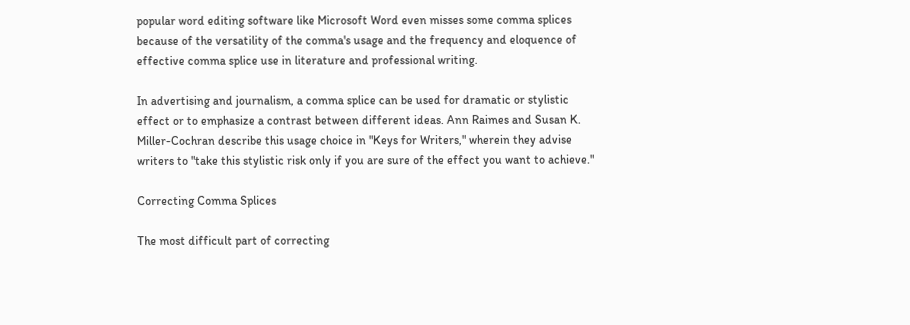popular word editing software like Microsoft Word even misses some comma splices because of the versatility of the comma's usage and the frequency and eloquence of effective comma splice use in literature and professional writing.

In advertising and journalism, a comma splice can be used for dramatic or stylistic effect or to emphasize a contrast between different ideas. Ann Raimes and Susan K. Miller-Cochran describe this usage choice in "Keys for Writers," wherein they advise writers to "take this stylistic risk only if you are sure of the effect you want to achieve."

Correcting Comma Splices

The most difficult part of correcting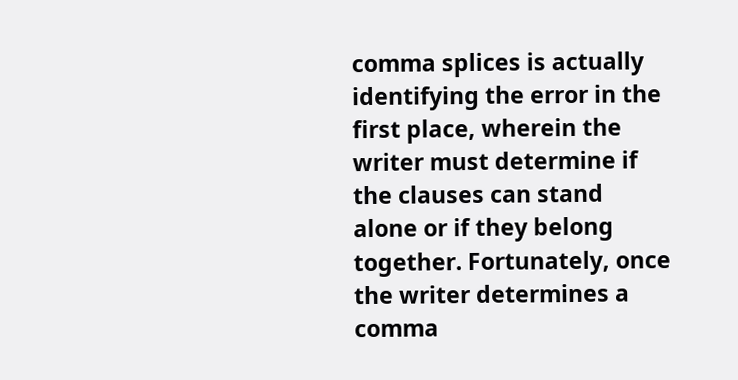comma splices is actually identifying the error in the first place, wherein the writer must determine if the clauses can stand alone or if they belong together. Fortunately, once the writer determines a comma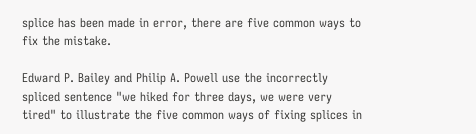splice has been made in error, there are five common ways to fix the mistake.

Edward P. Bailey and Philip A. Powell use the incorrectly spliced sentence "we hiked for three days, we were very tired" to illustrate the five common ways of fixing splices in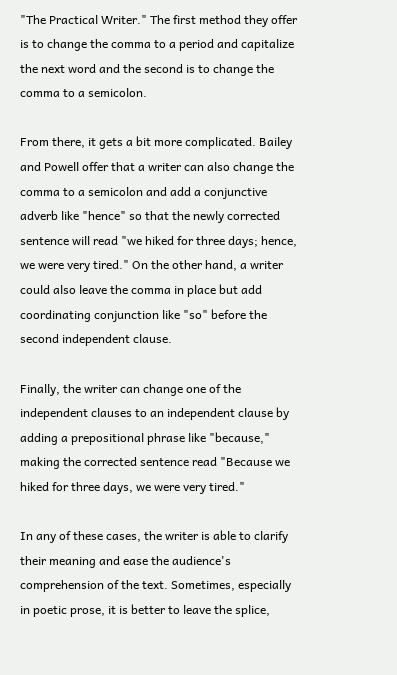"The Practical Writer." The first method they offer is to change the comma to a period and capitalize the next word and the second is to change the comma to a semicolon.

From there, it gets a bit more complicated. Bailey and Powell offer that a writer can also change the comma to a semicolon and add a conjunctive adverb like "hence" so that the newly corrected sentence will read "we hiked for three days; hence, we were very tired." On the other hand, a writer could also leave the comma in place but add coordinating conjunction like "so" before the second independent clause.

Finally, the writer can change one of the independent clauses to an independent clause by adding a prepositional phrase like "because," making the corrected sentence read "Because we hiked for three days, we were very tired."

In any of these cases, the writer is able to clarify their meaning and ease the audience's comprehension of the text. Sometimes, especially in poetic prose, it is better to leave the splice,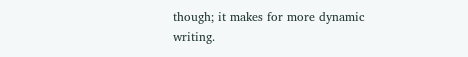though; it makes for more dynamic writing.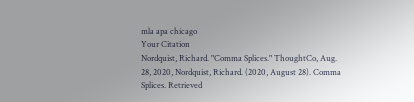mla apa chicago
Your Citation
Nordquist, Richard. "Comma Splices." ThoughtCo, Aug. 28, 2020, Nordquist, Richard. (2020, August 28). Comma Splices. Retrieved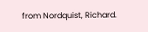from Nordquist, Richard.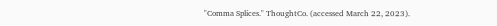"Comma Splices." ThoughtCo. (accessed March 22, 2023).